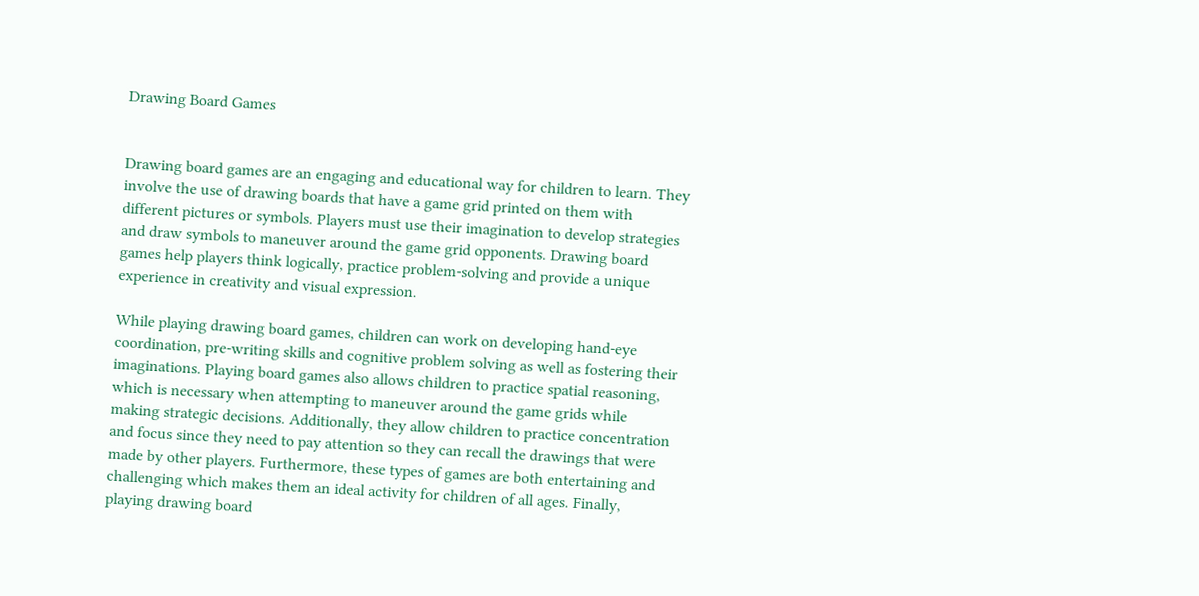Drawing Board Games


Drawing board games are an engaging and educational way for children to learn. They involve the use of drawing boards that have a game grid printed on them with different pictures or symbols. Players must use their imagination to develop strategies and draw symbols to maneuver around the game grid opponents. Drawing board games help players think logically, practice problem-solving and provide a unique experience in creativity and visual expression.

While playing drawing board games, children can work on developing hand-eye coordination, pre-writing skills and cognitive problem solving as well as fostering their imaginations. Playing board games also allows children to practice spatial reasoning, which is necessary when attempting to maneuver around the game grids while making strategic decisions. Additionally, they allow children to practice concentration and focus since they need to pay attention so they can recall the drawings that were made by other players. Furthermore, these types of games are both entertaining and challenging which makes them an ideal activity for children of all ages. Finally, playing drawing board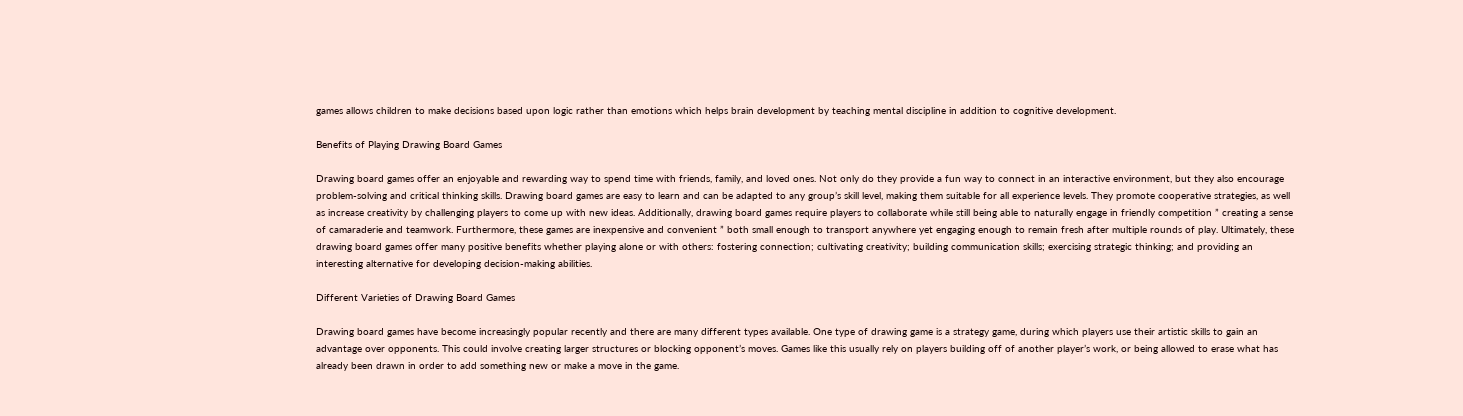games allows children to make decisions based upon logic rather than emotions which helps brain development by teaching mental discipline in addition to cognitive development.

Benefits of Playing Drawing Board Games

Drawing board games offer an enjoyable and rewarding way to spend time with friends, family, and loved ones. Not only do they provide a fun way to connect in an interactive environment, but they also encourage problem-solving and critical thinking skills. Drawing board games are easy to learn and can be adapted to any group’s skill level, making them suitable for all experience levels. They promote cooperative strategies, as well as increase creativity by challenging players to come up with new ideas. Additionally, drawing board games require players to collaborate while still being able to naturally engage in friendly competition ” creating a sense of camaraderie and teamwork. Furthermore, these games are inexpensive and convenient ” both small enough to transport anywhere yet engaging enough to remain fresh after multiple rounds of play. Ultimately, these drawing board games offer many positive benefits whether playing alone or with others: fostering connection; cultivating creativity; building communication skills; exercising strategic thinking; and providing an interesting alternative for developing decision-making abilities.

Different Varieties of Drawing Board Games

Drawing board games have become increasingly popular recently and there are many different types available. One type of drawing game is a strategy game, during which players use their artistic skills to gain an advantage over opponents. This could involve creating larger structures or blocking opponent’s moves. Games like this usually rely on players building off of another player’s work, or being allowed to erase what has already been drawn in order to add something new or make a move in the game.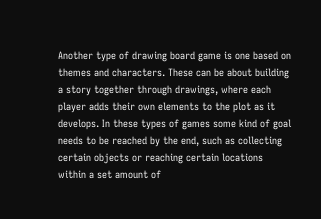Another type of drawing board game is one based on themes and characters. These can be about building a story together through drawings, where each player adds their own elements to the plot as it develops. In these types of games some kind of goal needs to be reached by the end, such as collecting certain objects or reaching certain locations within a set amount of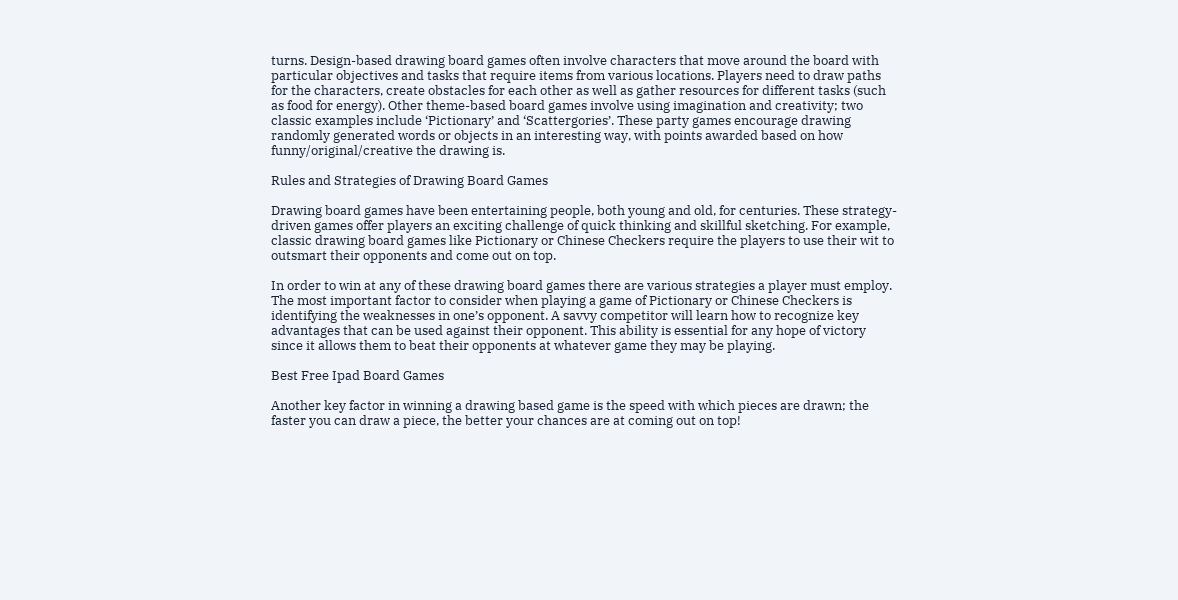turns. Design-based drawing board games often involve characters that move around the board with particular objectives and tasks that require items from various locations. Players need to draw paths for the characters, create obstacles for each other as well as gather resources for different tasks (such as food for energy). Other theme-based board games involve using imagination and creativity; two classic examples include ‘Pictionary’ and ‘Scattergories’. These party games encourage drawing randomly generated words or objects in an interesting way, with points awarded based on how funny/original/creative the drawing is.

Rules and Strategies of Drawing Board Games

Drawing board games have been entertaining people, both young and old, for centuries. These strategy-driven games offer players an exciting challenge of quick thinking and skillful sketching. For example, classic drawing board games like Pictionary or Chinese Checkers require the players to use their wit to outsmart their opponents and come out on top.

In order to win at any of these drawing board games there are various strategies a player must employ. The most important factor to consider when playing a game of Pictionary or Chinese Checkers is identifying the weaknesses in one’s opponent. A savvy competitor will learn how to recognize key advantages that can be used against their opponent. This ability is essential for any hope of victory since it allows them to beat their opponents at whatever game they may be playing.

Best Free Ipad Board Games

Another key factor in winning a drawing based game is the speed with which pieces are drawn; the faster you can draw a piece, the better your chances are at coming out on top!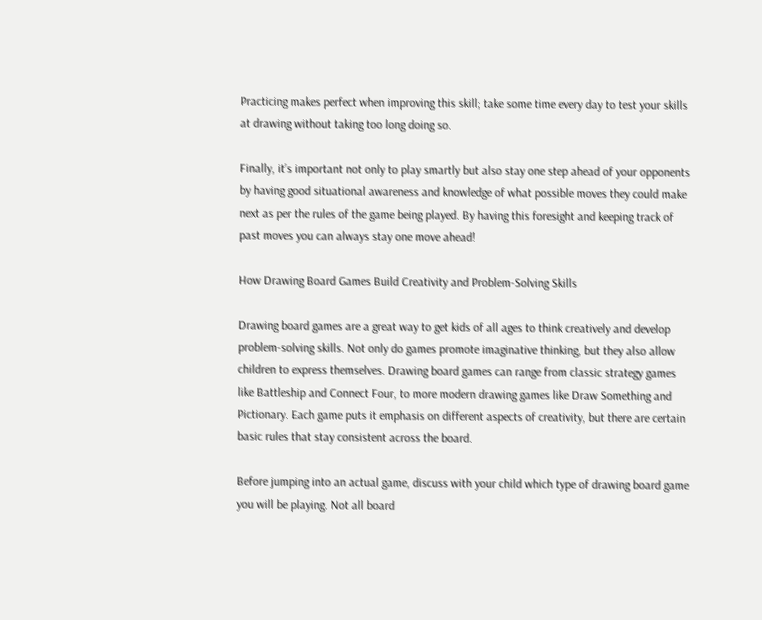Practicing makes perfect when improving this skill; take some time every day to test your skills at drawing without taking too long doing so.

Finally, it’s important not only to play smartly but also stay one step ahead of your opponents by having good situational awareness and knowledge of what possible moves they could make next as per the rules of the game being played. By having this foresight and keeping track of past moves you can always stay one move ahead!

How Drawing Board Games Build Creativity and Problem-Solving Skills

Drawing board games are a great way to get kids of all ages to think creatively and develop problem-solving skills. Not only do games promote imaginative thinking, but they also allow children to express themselves. Drawing board games can range from classic strategy games like Battleship and Connect Four, to more modern drawing games like Draw Something and Pictionary. Each game puts it emphasis on different aspects of creativity, but there are certain basic rules that stay consistent across the board.

Before jumping into an actual game, discuss with your child which type of drawing board game you will be playing. Not all board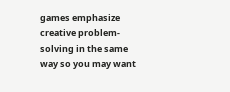games emphasize creative problem-solving in the same way so you may want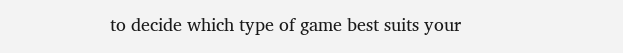to decide which type of game best suits your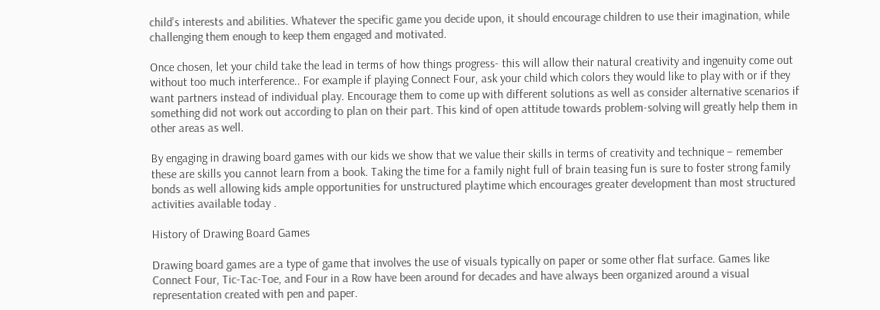child’s interests and abilities. Whatever the specific game you decide upon, it should encourage children to use their imagination, while challenging them enough to keep them engaged and motivated.

Once chosen, let your child take the lead in terms of how things progress- this will allow their natural creativity and ingenuity come out without too much interference.. For example if playing Connect Four, ask your child which colors they would like to play with or if they want partners instead of individual play. Encourage them to come up with different solutions as well as consider alternative scenarios if something did not work out according to plan on their part. This kind of open attitude towards problem-solving will greatly help them in other areas as well.

By engaging in drawing board games with our kids we show that we value their skills in terms of creativity and technique – remember these are skills you cannot learn from a book. Taking the time for a family night full of brain teasing fun is sure to foster strong family bonds as well allowing kids ample opportunities for unstructured playtime which encourages greater development than most structured activities available today .

History of Drawing Board Games

Drawing board games are a type of game that involves the use of visuals typically on paper or some other flat surface. Games like Connect Four, Tic-Tac-Toe, and Four in a Row have been around for decades and have always been organized around a visual representation created with pen and paper.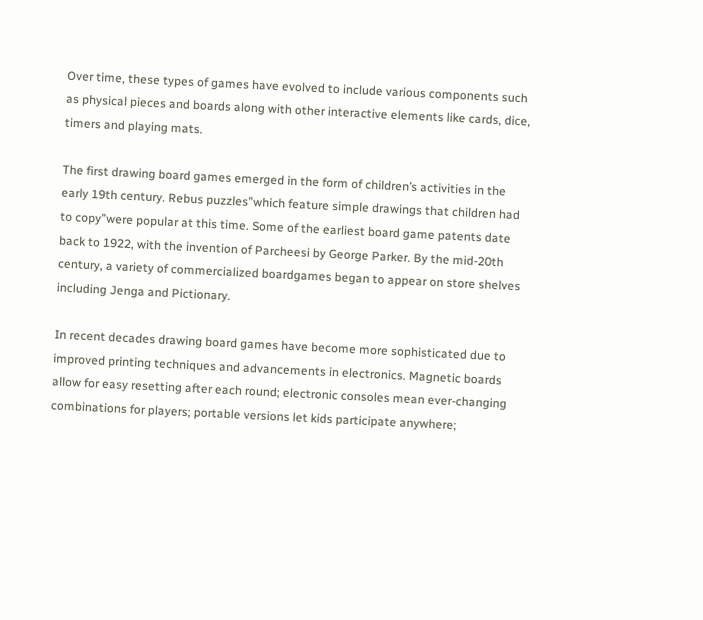Over time, these types of games have evolved to include various components such as physical pieces and boards along with other interactive elements like cards, dice, timers and playing mats.

The first drawing board games emerged in the form of children’s activities in the early 19th century. Rebus puzzles”which feature simple drawings that children had to copy”were popular at this time. Some of the earliest board game patents date back to 1922, with the invention of Parcheesi by George Parker. By the mid-20th century, a variety of commercialized boardgames began to appear on store shelves including Jenga and Pictionary.

In recent decades drawing board games have become more sophisticated due to improved printing techniques and advancements in electronics. Magnetic boards allow for easy resetting after each round; electronic consoles mean ever-changing combinations for players; portable versions let kids participate anywhere;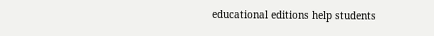educational editions help students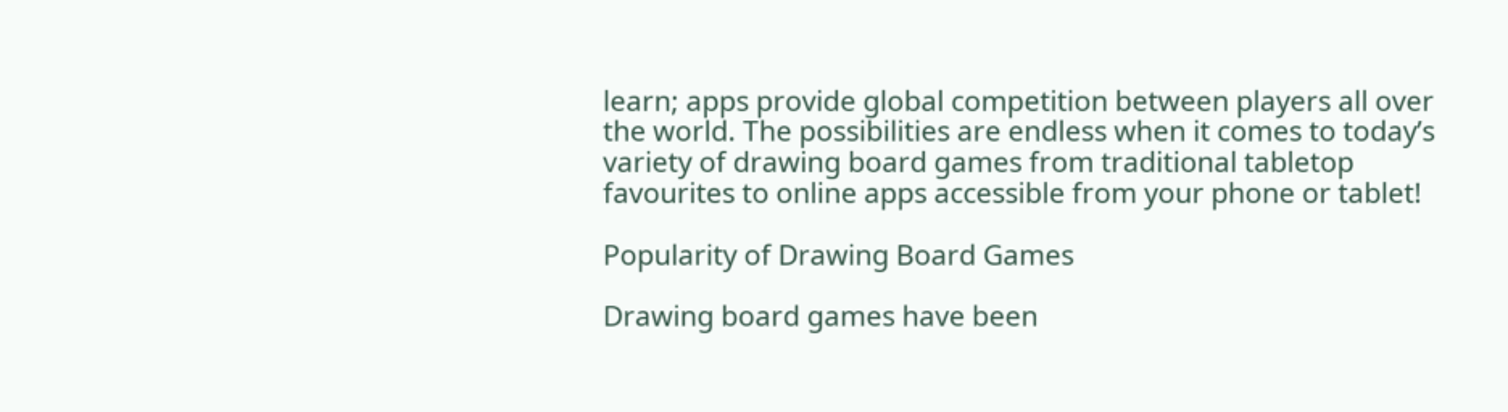learn; apps provide global competition between players all over the world. The possibilities are endless when it comes to today’s variety of drawing board games from traditional tabletop favourites to online apps accessible from your phone or tablet!

Popularity of Drawing Board Games

Drawing board games have been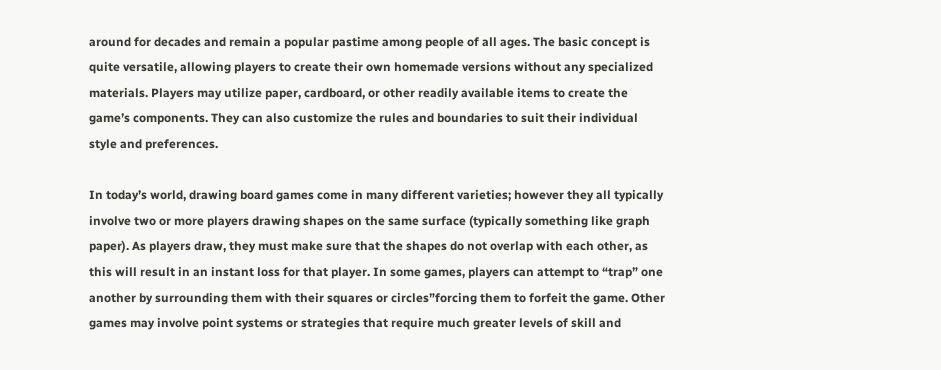around for decades and remain a popular pastime among people of all ages. The basic concept is quite versatile, allowing players to create their own homemade versions without any specialized materials. Players may utilize paper, cardboard, or other readily available items to create the game’s components. They can also customize the rules and boundaries to suit their individual style and preferences.

In today’s world, drawing board games come in many different varieties; however they all typically involve two or more players drawing shapes on the same surface (typically something like graph paper). As players draw, they must make sure that the shapes do not overlap with each other, as this will result in an instant loss for that player. In some games, players can attempt to “trap” one another by surrounding them with their squares or circles”forcing them to forfeit the game. Other games may involve point systems or strategies that require much greater levels of skill and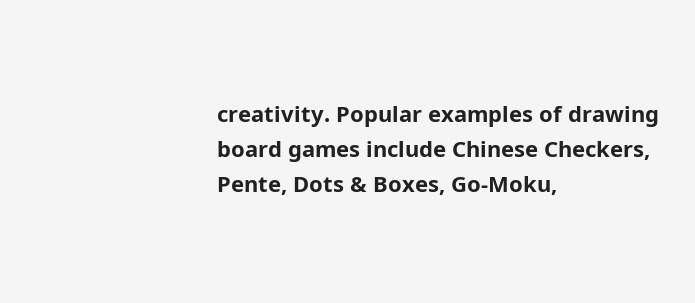creativity. Popular examples of drawing board games include Chinese Checkers, Pente, Dots & Boxes, Go-Moku,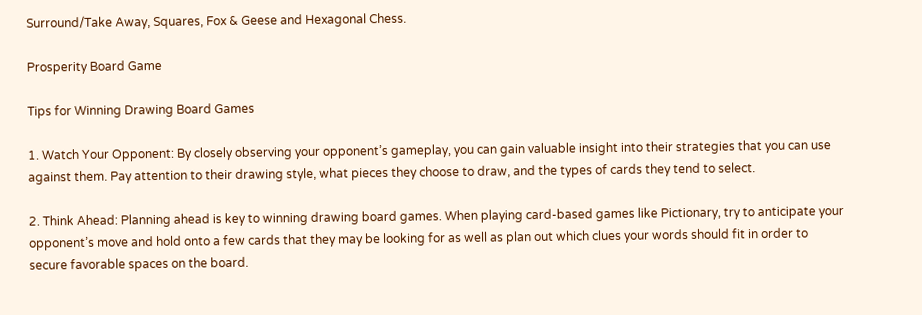Surround/Take Away, Squares, Fox & Geese and Hexagonal Chess.

Prosperity Board Game

Tips for Winning Drawing Board Games

1. Watch Your Opponent: By closely observing your opponent’s gameplay, you can gain valuable insight into their strategies that you can use against them. Pay attention to their drawing style, what pieces they choose to draw, and the types of cards they tend to select.

2. Think Ahead: Planning ahead is key to winning drawing board games. When playing card-based games like Pictionary, try to anticipate your opponent’s move and hold onto a few cards that they may be looking for as well as plan out which clues your words should fit in order to secure favorable spaces on the board.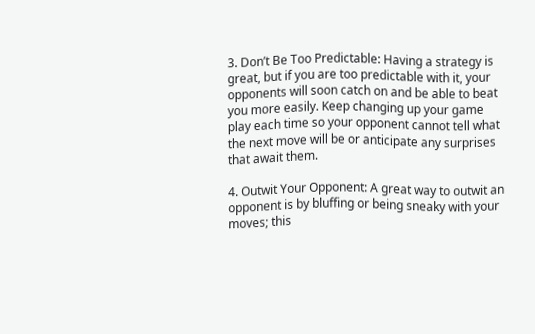3. Don’t Be Too Predictable: Having a strategy is great, but if you are too predictable with it, your opponents will soon catch on and be able to beat you more easily. Keep changing up your game play each time so your opponent cannot tell what the next move will be or anticipate any surprises that await them.

4. Outwit Your Opponent: A great way to outwit an opponent is by bluffing or being sneaky with your moves; this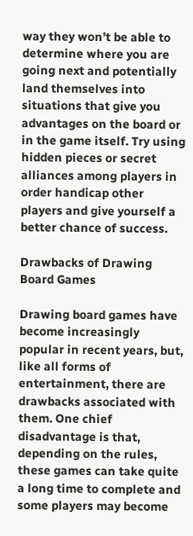way they won’t be able to determine where you are going next and potentially land themselves into situations that give you advantages on the board or in the game itself. Try using hidden pieces or secret alliances among players in order handicap other players and give yourself a better chance of success.

Drawbacks of Drawing Board Games

Drawing board games have become increasingly popular in recent years, but, like all forms of entertainment, there are drawbacks associated with them. One chief disadvantage is that, depending on the rules, these games can take quite a long time to complete and some players may become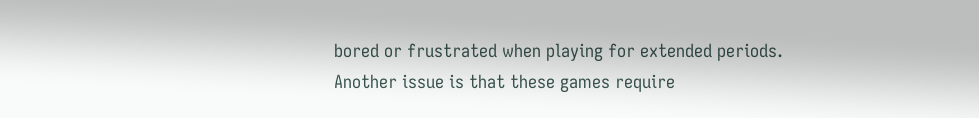bored or frustrated when playing for extended periods. Another issue is that these games require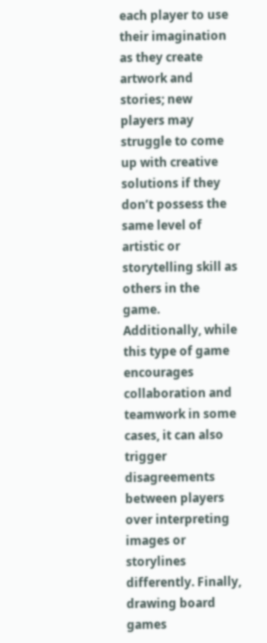each player to use their imagination as they create artwork and stories; new players may struggle to come up with creative solutions if they don’t possess the same level of artistic or storytelling skill as others in the game. Additionally, while this type of game encourages collaboration and teamwork in some cases, it can also trigger disagreements between players over interpreting images or storylines differently. Finally, drawing board games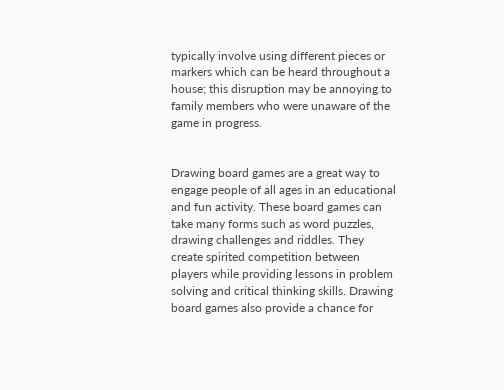typically involve using different pieces or markers which can be heard throughout a house; this disruption may be annoying to family members who were unaware of the game in progress.


Drawing board games are a great way to engage people of all ages in an educational and fun activity. These board games can take many forms such as word puzzles, drawing challenges and riddles. They create spirited competition between players while providing lessons in problem solving and critical thinking skills. Drawing board games also provide a chance for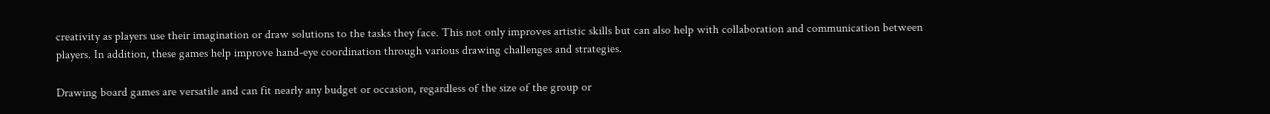creativity as players use their imagination or draw solutions to the tasks they face. This not only improves artistic skills but can also help with collaboration and communication between players. In addition, these games help improve hand-eye coordination through various drawing challenges and strategies.

Drawing board games are versatile and can fit nearly any budget or occasion, regardless of the size of the group or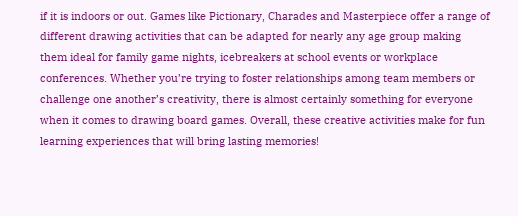if it is indoors or out. Games like Pictionary, Charades and Masterpiece offer a range of different drawing activities that can be adapted for nearly any age group making them ideal for family game nights, icebreakers at school events or workplace conferences. Whether you’re trying to foster relationships among team members or challenge one another’s creativity, there is almost certainly something for everyone when it comes to drawing board games. Overall, these creative activities make for fun learning experiences that will bring lasting memories!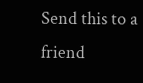Send this to a friend